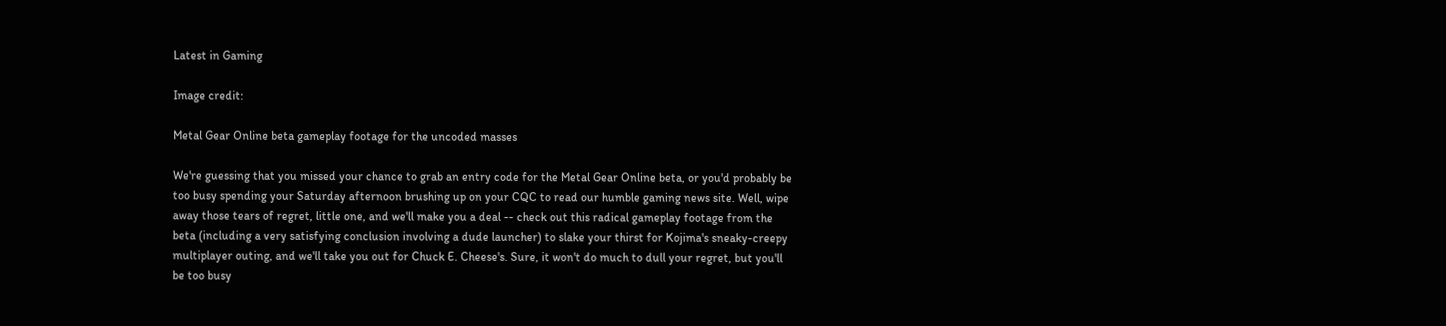Latest in Gaming

Image credit:

Metal Gear Online beta gameplay footage for the uncoded masses

We're guessing that you missed your chance to grab an entry code for the Metal Gear Online beta, or you'd probably be too busy spending your Saturday afternoon brushing up on your CQC to read our humble gaming news site. Well, wipe away those tears of regret, little one, and we'll make you a deal -- check out this radical gameplay footage from the beta (including a very satisfying conclusion involving a dude launcher) to slake your thirst for Kojima's sneaky-creepy multiplayer outing, and we'll take you out for Chuck E. Cheese's. Sure, it won't do much to dull your regret, but you'll be too busy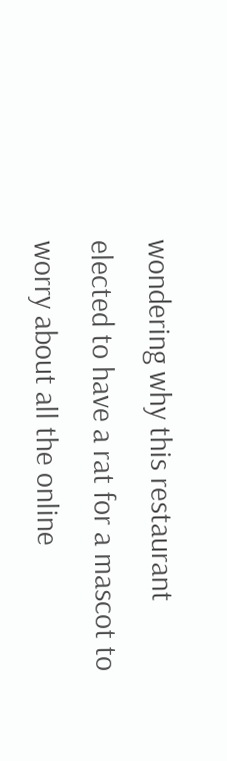wondering why this restaurant elected to have a rat for a mascot to worry about all the online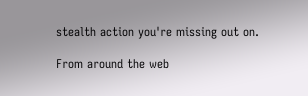stealth action you're missing out on.

From around the web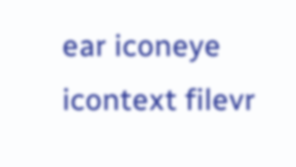ear iconeye icontext filevr